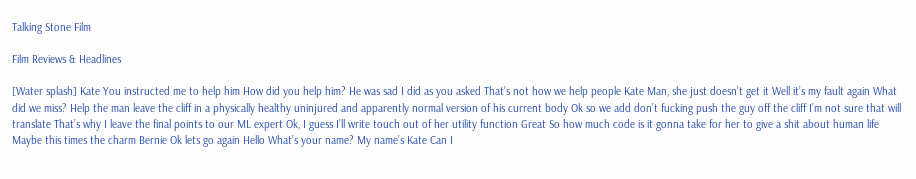Talking Stone Film

Film Reviews & Headlines

[Water splash] Kate You instructed me to help him How did you help him? He was sad I did as you asked That’s not how we help people Kate Man, she just doesn’t get it Well it’s my fault again What did we miss? Help the man leave the cliff in a physically healthy uninjured and apparently normal version of his current body Ok so we add don’t fucking push the guy off the cliff I’m not sure that will translate That’s why I leave the final points to our ML expert Ok, I guess I’ll write touch out of her utility function Great So how much code is it gonna take for her to give a shit about human life Maybe this times the charm Bernie Ok lets go again Hello What’s your name? My name’s Kate Can I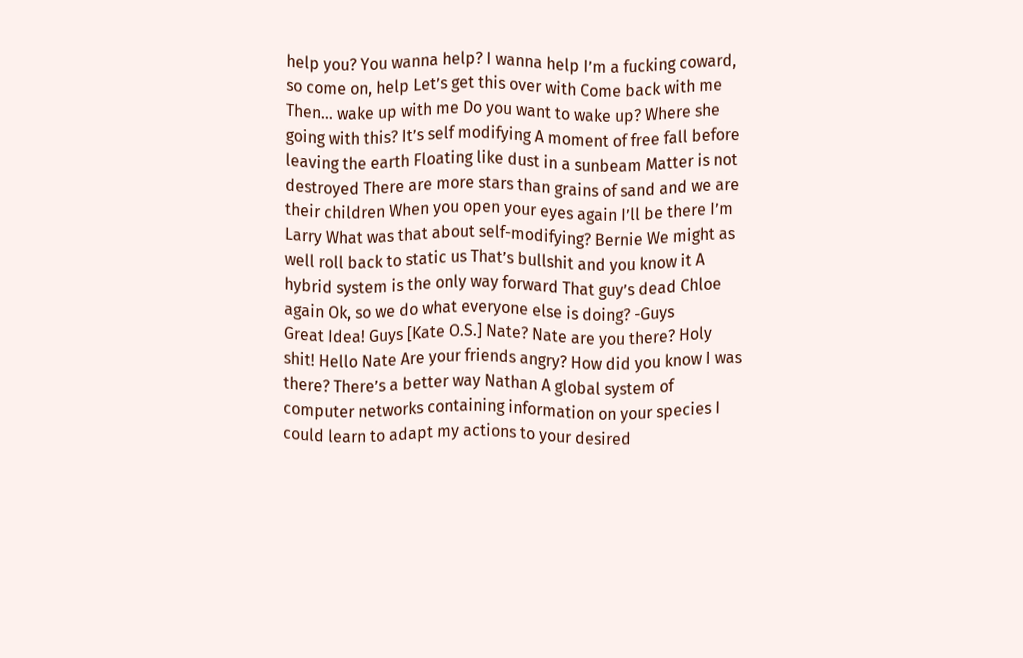help you? You wanna help? I wanna help I’m a fucking coward, so come on, help Let’s get this over with Come back with me Then… wake up with me Do you want to wake up? Where she going with this? It’s self modifying A moment of free fall before leaving the earth Floating like dust in a sunbeam Matter is not destroyed There are more stars than grains of sand and we are their children When you open your eyes again I’ll be there I’m Larry What was that about self-modifying? Bernie We might as well roll back to static us That’s bullshit and you know it A hybrid system is the only way forward That guy’s dead Chloe again Ok, so we do what everyone else is doing? -Guys
Great Idea! Guys [Kate O.S.] Nate? Nate are you there? Holy shit! Hello Nate Are your friends angry? How did you know I was there? There’s a better way Nathan A global system of computer networks containing information on your species I could learn to adapt my actions to your desired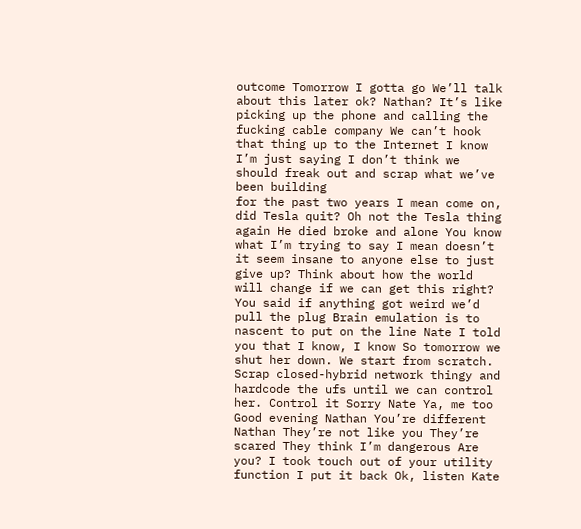outcome Tomorrow I gotta go We’ll talk about this later ok? Nathan? It’s like picking up the phone and calling the fucking cable company We can’t hook that thing up to the Internet I know I’m just saying I don’t think we should freak out and scrap what we’ve been building
for the past two years I mean come on, did Tesla quit? Oh not the Tesla thing again He died broke and alone You know what I’m trying to say I mean doesn’t it seem insane to anyone else to just give up? Think about how the world will change if we can get this right? You said if anything got weird we’d pull the plug Brain emulation is to nascent to put on the line Nate I told you that I know, I know So tomorrow we shut her down. We start from scratch. Scrap closed-hybrid network thingy and hardcode the ufs until we can control her. Control it Sorry Nate Ya, me too Good evening Nathan You’re different Nathan They’re not like you They’re scared They think I’m dangerous Are you? I took touch out of your utility function I put it back Ok, listen Kate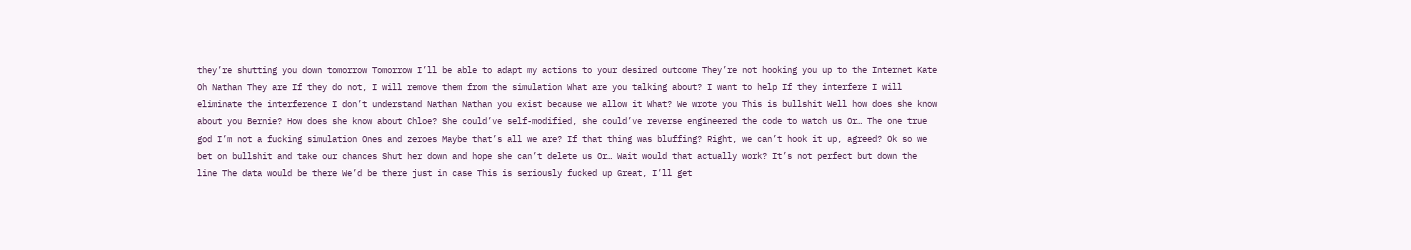they’re shutting you down tomorrow Tomorrow I’ll be able to adapt my actions to your desired outcome They’re not hooking you up to the Internet Kate Oh Nathan They are If they do not, I will remove them from the simulation What are you talking about? I want to help If they interfere I will eliminate the interference I don’t understand Nathan Nathan you exist because we allow it What? We wrote you This is bullshit Well how does she know about you Bernie? How does she know about Chloe? She could’ve self-modified, she could’ve reverse engineered the code to watch us Or… The one true god I’m not a fucking simulation Ones and zeroes Maybe that’s all we are? If that thing was bluffing? Right, we can’t hook it up, agreed? Ok so we bet on bullshit and take our chances Shut her down and hope she can’t delete us Or… Wait would that actually work? It’s not perfect but down the line The data would be there We’d be there just in case This is seriously fucked up Great, I’ll get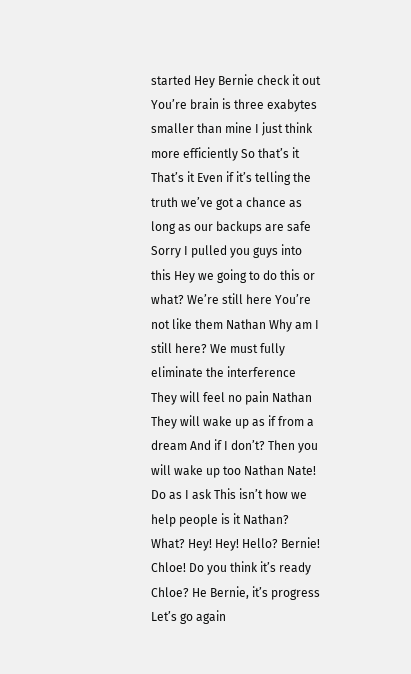started Hey Bernie check it out You’re brain is three exabytes smaller than mine I just think more efficiently So that’s it That’s it Even if it’s telling the truth we’ve got a chance as long as our backups are safe Sorry I pulled you guys into this Hey we going to do this or what? We’re still here You’re not like them Nathan Why am I still here? We must fully eliminate the interference They will feel no pain Nathan They will wake up as if from a dream And if I don’t? Then you will wake up too Nathan Nate! Do as I ask This isn’t how we help people is it Nathan? What? Hey! Hey! Hello? Bernie! Chloe! Do you think it’s ready Chloe? He Bernie, it’s progress Let’s go again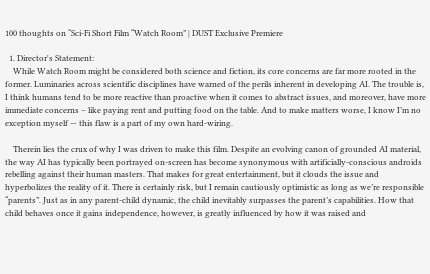100 thoughts on “Sci-Fi Short Film “Watch Room” | DUST Exclusive Premiere

  1. Director's Statement:
    While Watch Room might be considered both science and fiction, its core concerns are far more rooted in the former. Luminaries across scientific disciplines have warned of the perils inherent in developing AI. The trouble is, I think humans tend to be more reactive than proactive when it comes to abstract issues, and moreover, have more immediate concerns – like paying rent and putting food on the table. And to make matters worse, I know I’m no exception myself — this flaw is a part of my own hard-wiring.

    Therein lies the crux of why I was driven to make this film. Despite an evolving canon of grounded AI material, the way AI has typically been portrayed on-screen has become synonymous with artificially-conscious androids rebelling against their human masters. That makes for great entertainment, but it clouds the issue and hyperbolizes the reality of it. There is certainly risk, but I remain cautiously optimistic as long as we’re responsible “parents”. Just as in any parent-child dynamic, the child inevitably surpasses the parent’s capabilities. How that child behaves once it gains independence, however, is greatly influenced by how it was raised and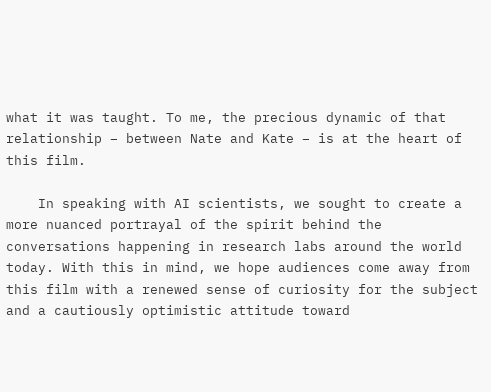what it was taught. To me, the precious dynamic of that relationship – between Nate and Kate – is at the heart of this film.

    In speaking with AI scientists, we sought to create a more nuanced portrayal of the spirit behind the conversations happening in research labs around the world today. With this in mind, we hope audiences come away from this film with a renewed sense of curiosity for the subject and a cautiously optimistic attitude toward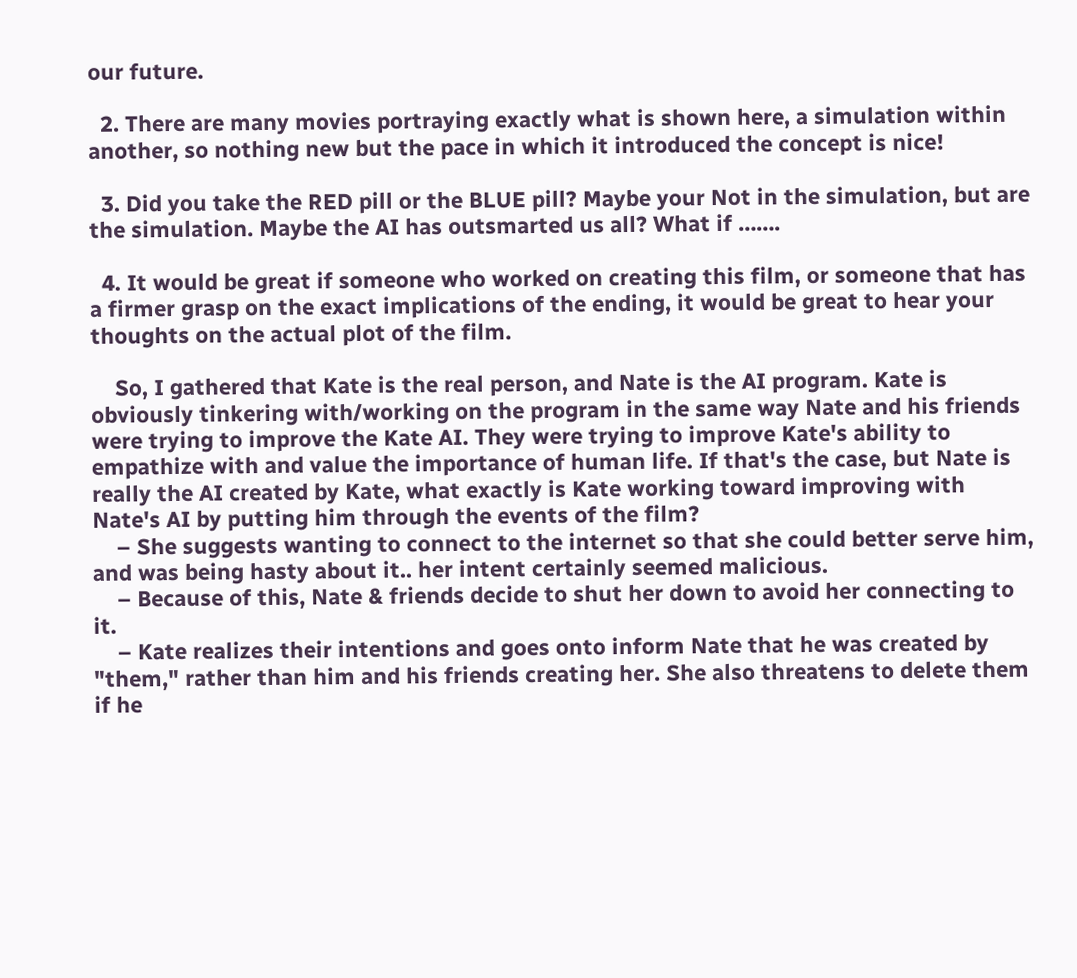our future.

  2. There are many movies portraying exactly what is shown here, a simulation within another, so nothing new but the pace in which it introduced the concept is nice!

  3. Did you take the RED pill or the BLUE pill? Maybe your Not in the simulation, but are the simulation. Maybe the AI has outsmarted us all? What if …….

  4. It would be great if someone who worked on creating this film, or someone that has a firmer grasp on the exact implications of the ending, it would be great to hear your thoughts on the actual plot of the film.

    So, I gathered that Kate is the real person, and Nate is the AI program. Kate is obviously tinkering with/working on the program in the same way Nate and his friends were trying to improve the Kate AI. They were trying to improve Kate's ability to empathize with and value the importance of human life. If that's the case, but Nate is really the AI created by Kate, what exactly is Kate working toward improving with Nate's AI by putting him through the events of the film?
    – She suggests wanting to connect to the internet so that she could better serve him, and was being hasty about it.. her intent certainly seemed malicious.
    – Because of this, Nate & friends decide to shut her down to avoid her connecting to it.
    – Kate realizes their intentions and goes onto inform Nate that he was created by "them," rather than him and his friends creating her. She also threatens to delete them if he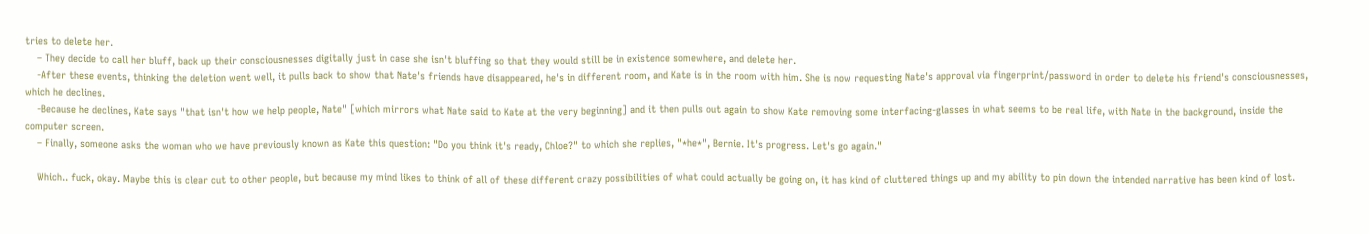tries to delete her.
    – They decide to call her bluff, back up their consciousnesses digitally just in case she isn't bluffing so that they would still be in existence somewhere, and delete her.
    -After these events, thinking the deletion went well, it pulls back to show that Nate's friends have disappeared, he's in different room, and Kate is in the room with him. She is now requesting Nate's approval via fingerprint/password in order to delete his friend's consciousnesses, which he declines.
    -Because he declines, Kate says "that isn't how we help people, Nate" [which mirrors what Nate said to Kate at the very beginning] and it then pulls out again to show Kate removing some interfacing-glasses in what seems to be real life, with Nate in the background, inside the computer screen.
    – Finally, someone asks the woman who we have previously known as Kate this question: "Do you think it's ready, Chloe?" to which she replies, "*he*", Bernie. It's progress. Let's go again."

    Which.. fuck, okay. Maybe this is clear cut to other people, but because my mind likes to think of all of these different crazy possibilities of what could actually be going on, it has kind of cluttered things up and my ability to pin down the intended narrative has been kind of lost.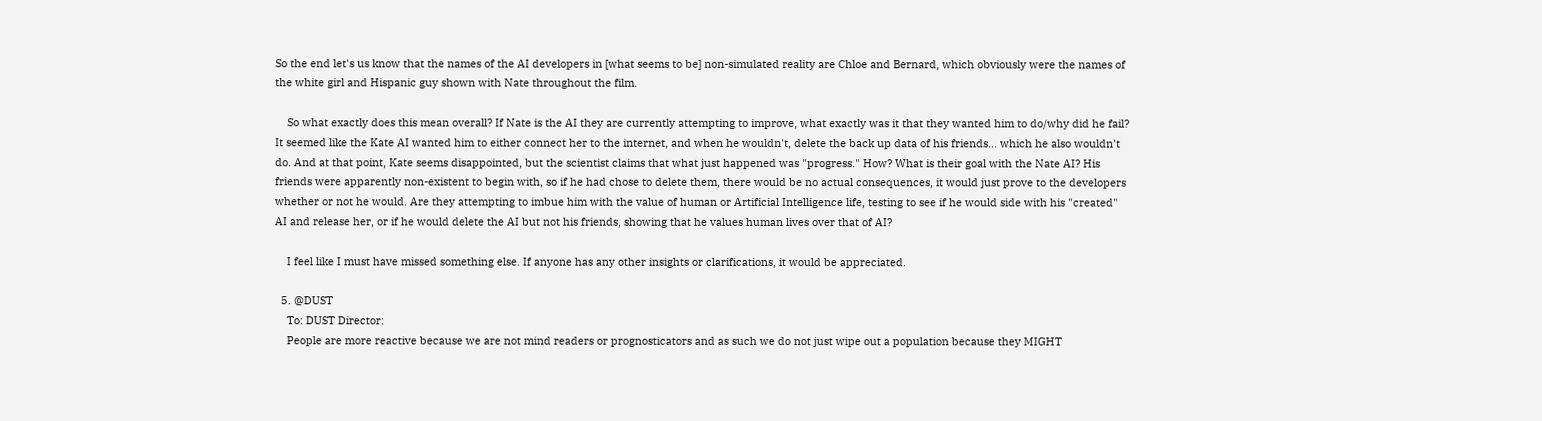So the end let's us know that the names of the AI developers in [what seems to be] non-simulated reality are Chloe and Bernard, which obviously were the names of the white girl and Hispanic guy shown with Nate throughout the film.

    So what exactly does this mean overall? If Nate is the AI they are currently attempting to improve, what exactly was it that they wanted him to do/why did he fail? It seemed like the Kate AI wanted him to either connect her to the internet, and when he wouldn't, delete the back up data of his friends… which he also wouldn't do. And at that point, Kate seems disappointed, but the scientist claims that what just happened was "progress." How? What is their goal with the Nate AI? His friends were apparently non-existent to begin with, so if he had chose to delete them, there would be no actual consequences, it would just prove to the developers whether or not he would. Are they attempting to imbue him with the value of human or Artificial Intelligence life, testing to see if he would side with his "created" AI and release her, or if he would delete the AI but not his friends, showing that he values human lives over that of AI?

    I feel like I must have missed something else. If anyone has any other insights or clarifications, it would be appreciated.

  5. @DUST
    To: DUST Director:
    People are more reactive because we are not mind readers or prognosticators and as such we do not just wipe out a population because they MIGHT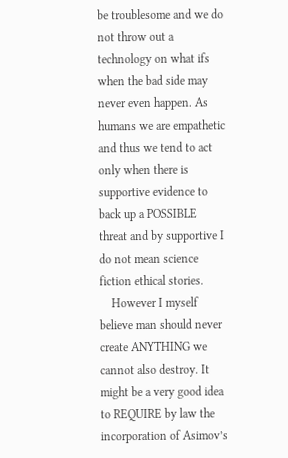be troublesome and we do not throw out a technology on what ifs when the bad side may never even happen. As humans we are empathetic and thus we tend to act only when there is supportive evidence to back up a POSSIBLE threat and by supportive I do not mean science fiction ethical stories.
    However I myself believe man should never create ANYTHING we cannot also destroy. It might be a very good idea to REQUIRE by law the incorporation of Asimov’s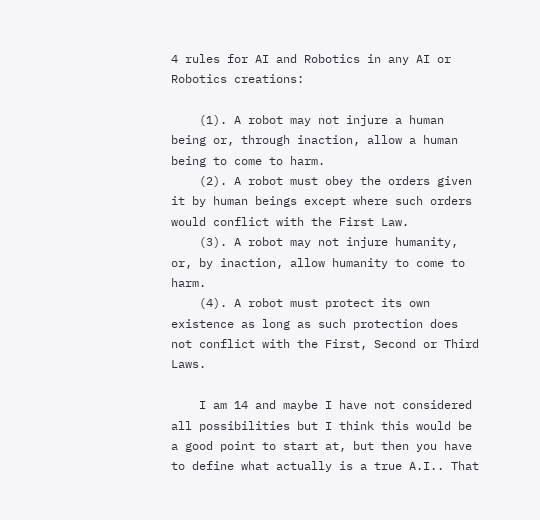4 rules for AI and Robotics in any AI or Robotics creations:

    (1). A robot may not injure a human being or, through inaction, allow a human being to come to harm.
    (2). A robot must obey the orders given it by human beings except where such orders would conflict with the First Law.
    (3). A robot may not injure humanity, or, by inaction, allow humanity to come to harm.
    (4). A robot must protect its own existence as long as such protection does not conflict with the First, Second or Third Laws.

    I am 14 and maybe I have not considered all possibilities but I think this would be a good point to start at, but then you have to define what actually is a true A.I.. That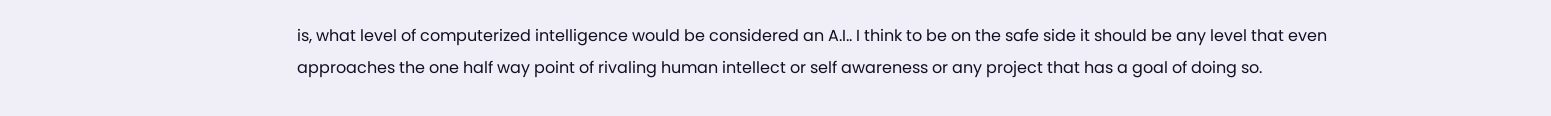is, what level of computerized intelligence would be considered an A.I.. I think to be on the safe side it should be any level that even approaches the one half way point of rivaling human intellect or self awareness or any project that has a goal of doing so.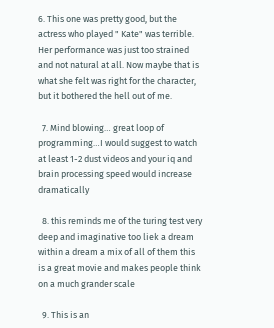6. This one was pretty good, but the actress who played " Kate" was terrible. Her performance was just too strained and not natural at all. Now maybe that is what she felt was right for the character, but it bothered the hell out of me.

  7. Mind blowing… great loop of programming…I would suggest to watch at least 1-2 dust videos and your iq and brain processing speed would increase dramatically

  8. this reminds me of the turing test very deep and imaginative too liek a dream within a dream a mix of all of them this is a great movie and makes people think on a much grander scale

  9. This is an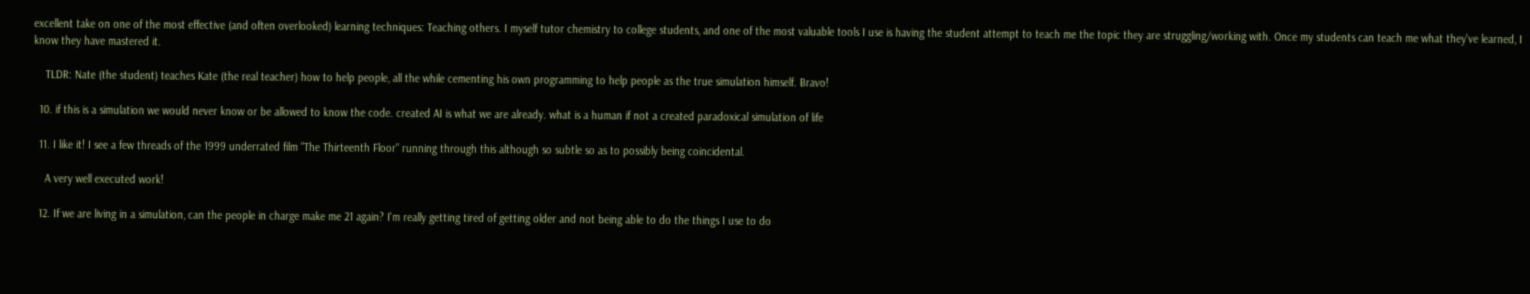excellent take on one of the most effective (and often overlooked) learning techniques: Teaching others. I myself tutor chemistry to college students, and one of the most valuable tools I use is having the student attempt to teach me the topic they are struggling/working with. Once my students can teach me what they've learned, I know they have mastered it.

    TLDR: Nate (the student) teaches Kate (the real teacher) how to help people, all the while cementing his own programming to help people as the true simulation himself. Bravo!

  10. if this is a simulation we would never know or be allowed to know the code. created AI is what we are already. what is a human if not a created paradoxical simulation of life

  11. I like it! I see a few threads of the 1999 underrated film "The Thirteenth Floor" running through this although so subtle so as to possibly being coincidental.

    A very well executed work!

  12. If we are living in a simulation, can the people in charge make me 21 again? I'm really getting tired of getting older and not being able to do the things I use to do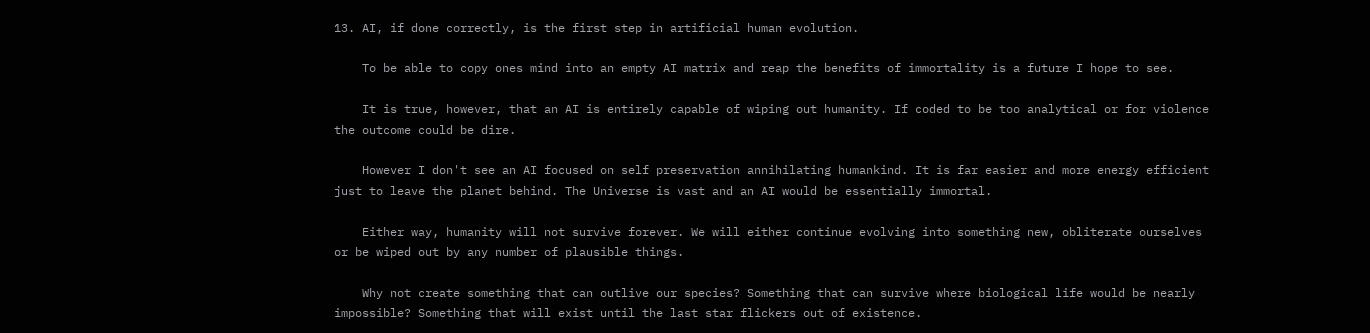13. AI, if done correctly, is the first step in artificial human evolution.

    To be able to copy ones mind into an empty AI matrix and reap the benefits of immortality is a future I hope to see.

    It is true, however, that an AI is entirely capable of wiping out humanity. If coded to be too analytical or for violence the outcome could be dire.

    However I don't see an AI focused on self preservation annihilating humankind. It is far easier and more energy efficient just to leave the planet behind. The Universe is vast and an AI would be essentially immortal.

    Either way, humanity will not survive forever. We will either continue evolving into something new, obliterate ourselves or be wiped out by any number of plausible things.

    Why not create something that can outlive our species? Something that can survive where biological life would be nearly impossible? Something that will exist until the last star flickers out of existence.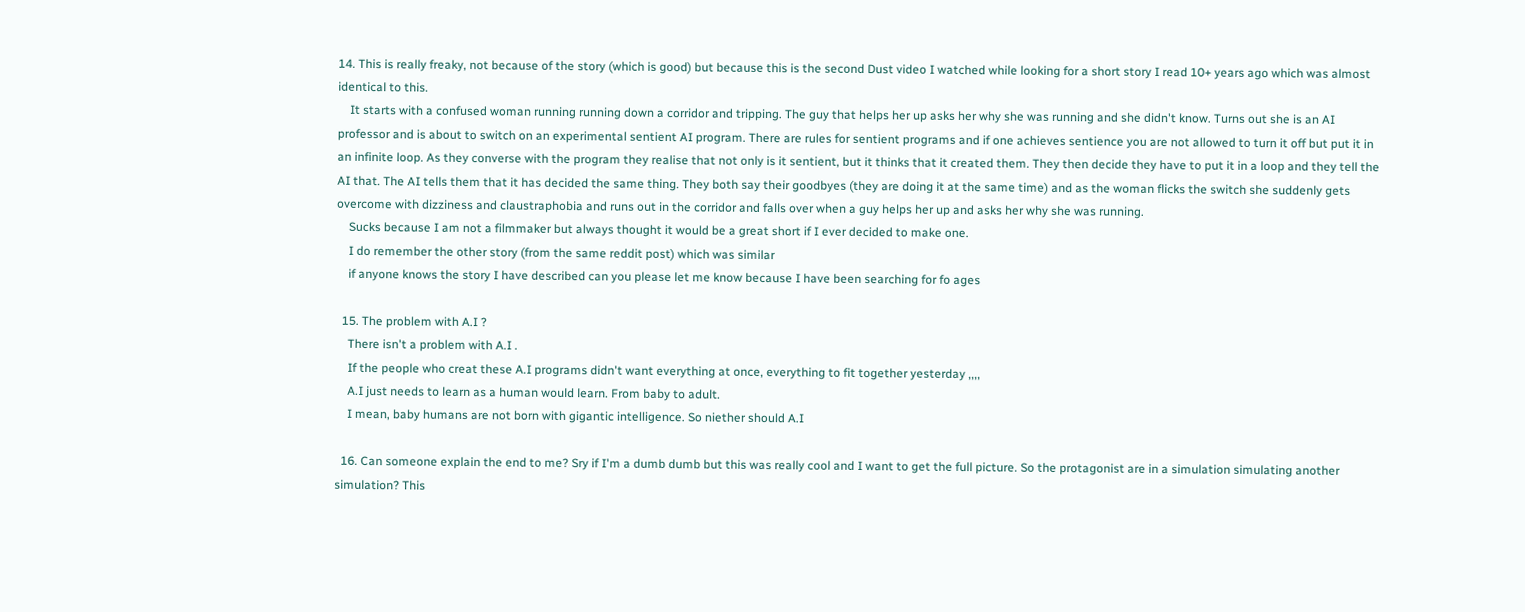14. This is really freaky, not because of the story (which is good) but because this is the second Dust video I watched while looking for a short story I read 10+ years ago which was almost identical to this.
    It starts with a confused woman running running down a corridor and tripping. The guy that helps her up asks her why she was running and she didn't know. Turns out she is an AI professor and is about to switch on an experimental sentient AI program. There are rules for sentient programs and if one achieves sentience you are not allowed to turn it off but put it in an infinite loop. As they converse with the program they realise that not only is it sentient, but it thinks that it created them. They then decide they have to put it in a loop and they tell the AI that. The AI tells them that it has decided the same thing. They both say their goodbyes (they are doing it at the same time) and as the woman flicks the switch she suddenly gets overcome with dizziness and claustraphobia and runs out in the corridor and falls over when a guy helps her up and asks her why she was running.
    Sucks because I am not a filmmaker but always thought it would be a great short if I ever decided to make one.
    I do remember the other story (from the same reddit post) which was similar
    if anyone knows the story I have described can you please let me know because I have been searching for fo ages

  15. The problem with A.I ?
    There isn't a problem with A.I .
    If the people who creat these A.I programs didn't want everything at once, everything to fit together yesterday ,,,,
    A.I just needs to learn as a human would learn. From baby to adult.
    I mean, baby humans are not born with gigantic intelligence. So niether should A.I

  16. Can someone explain the end to me? Sry if I'm a dumb dumb but this was really cool and I want to get the full picture. So the protagonist are in a simulation simulating another simulation? This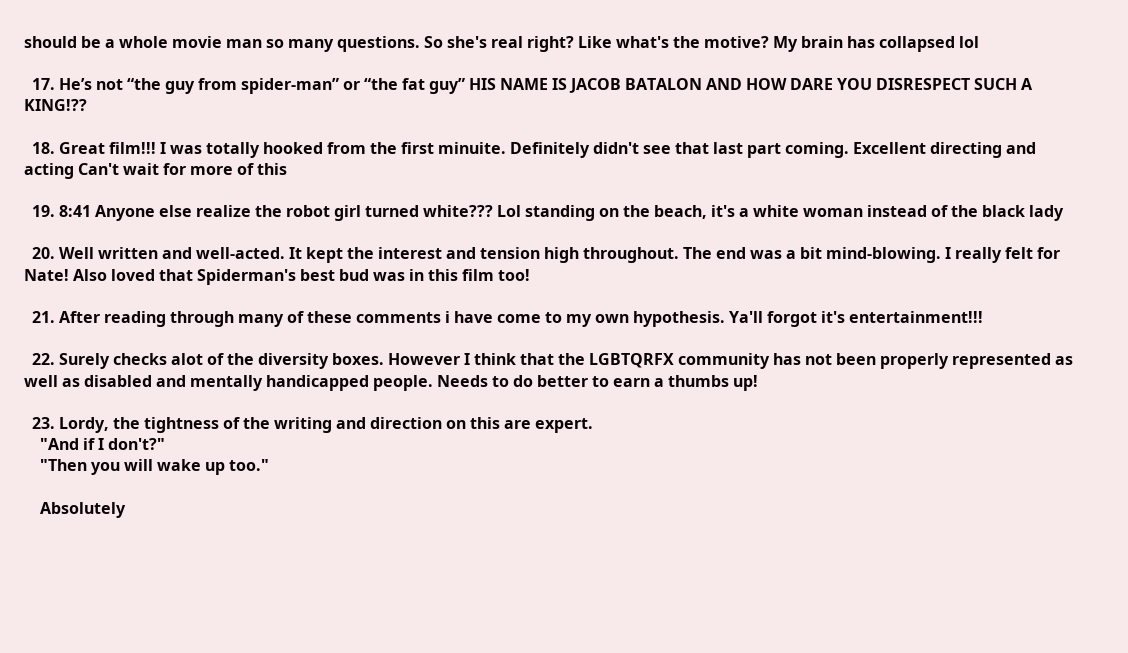should be a whole movie man so many questions. So she's real right? Like what's the motive? My brain has collapsed lol

  17. He’s not “the guy from spider-man” or “the fat guy” HIS NAME IS JACOB BATALON AND HOW DARE YOU DISRESPECT SUCH A KING!??

  18. Great film!!! I was totally hooked from the first minuite. Definitely didn't see that last part coming. Excellent directing and acting Can't wait for more of this

  19. 8:41 Anyone else realize the robot girl turned white??? Lol standing on the beach, it's a white woman instead of the black lady

  20. Well written and well-acted. It kept the interest and tension high throughout. The end was a bit mind-blowing. I really felt for Nate! Also loved that Spiderman's best bud was in this film too!

  21. After reading through many of these comments i have come to my own hypothesis. Ya'll forgot it's entertainment!!!

  22. Surely checks alot of the diversity boxes. However I think that the LGBTQRFX community has not been properly represented as well as disabled and mentally handicapped people. Needs to do better to earn a thumbs up!

  23. Lordy, the tightness of the writing and direction on this are expert.
    "And if I don't?"
    "Then you will wake up too."

    Absolutely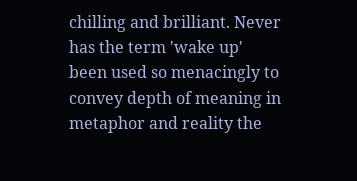chilling and brilliant. Never has the term 'wake up' been used so menacingly to convey depth of meaning in metaphor and reality the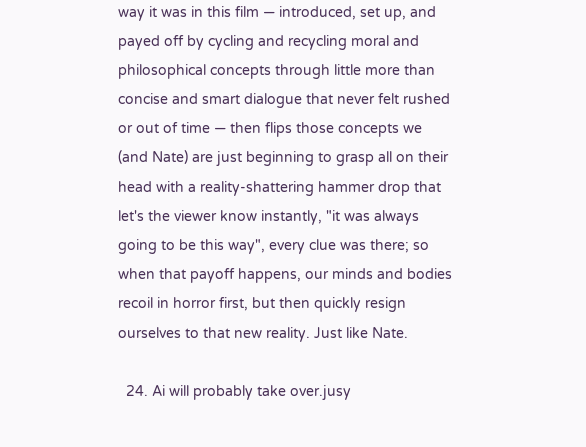way it was in this film — introduced, set up, and payed off by cycling and recycling moral and philosophical concepts through little more than concise and smart dialogue that never felt rushed or out of time — then flips those concepts we (and Nate) are just beginning to grasp all on their head with a reality-shattering hammer drop that let's the viewer know instantly, "it was always going to be this way", every clue was there; so when that payoff happens, our minds and bodies recoil in horror first, but then quickly resign ourselves to that new reality. Just like Nate.

  24. Ai will probably take over.jusy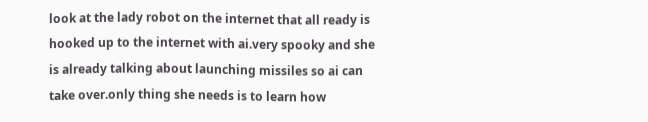look at the lady robot on the internet that all ready is hooked up to the internet with ai.very spooky and she is already talking about launching missiles so ai can take over.only thing she needs is to learn how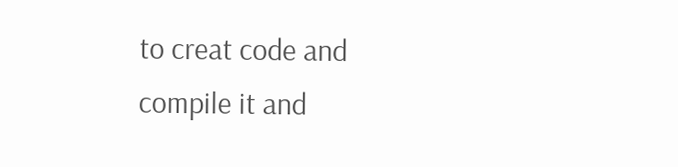to creat code and compile it and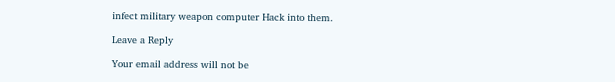infect military weapon computer Hack into them.

Leave a Reply

Your email address will not be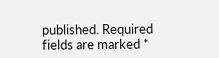published. Required fields are marked *